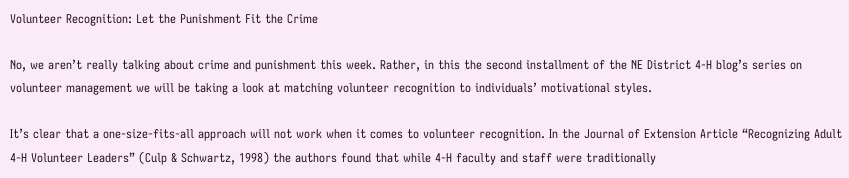Volunteer Recognition: Let the Punishment Fit the Crime

No, we aren’t really talking about crime and punishment this week. Rather, in this the second installment of the NE District 4-H blog’s series on volunteer management we will be taking a look at matching volunteer recognition to individuals’ motivational styles.

It’s clear that a one-size-fits-all approach will not work when it comes to volunteer recognition. In the Journal of Extension Article “Recognizing Adult 4-H Volunteer Leaders” (Culp & Schwartz, 1998) the authors found that while 4-H faculty and staff were traditionally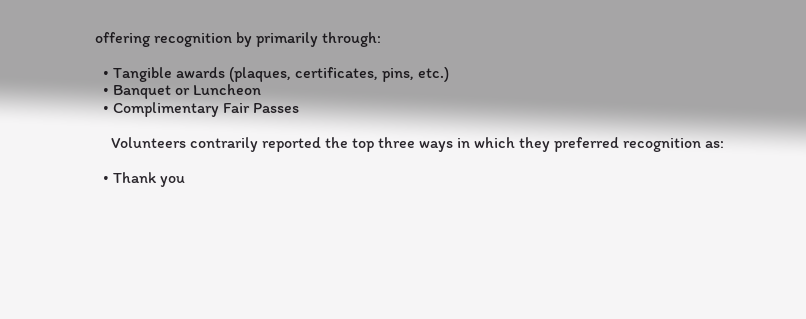offering recognition by primarily through:

  • Tangible awards (plaques, certificates, pins, etc.)
  • Banquet or Luncheon
  • Complimentary Fair Passes

    Volunteers contrarily reported the top three ways in which they preferred recognition as:

  • Thank you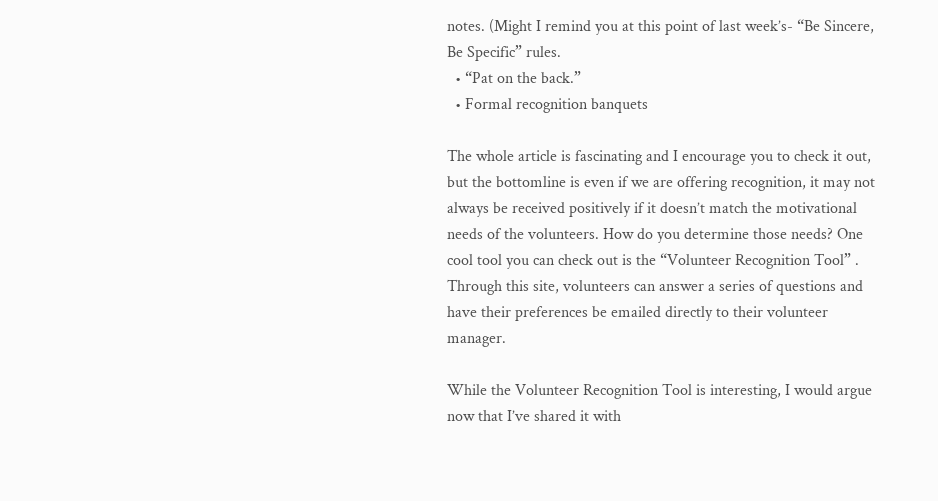notes. (Might I remind you at this point of last week’s- “Be Sincere, Be Specific” rules.
  • “Pat on the back.”
  • Formal recognition banquets

The whole article is fascinating and I encourage you to check it out, but the bottomline is even if we are offering recognition, it may not always be received positively if it doesn’t match the motivational needs of the volunteers. How do you determine those needs? One cool tool you can check out is the “Volunteer Recognition Tool” .  Through this site, volunteers can answer a series of questions and have their preferences be emailed directly to their volunteer manager.

While the Volunteer Recognition Tool is interesting, I would argue now that I’ve shared it with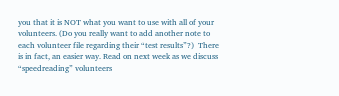you that it is NOT what you want to use with all of your volunteers. (Do you really want to add another note to each volunteer file regarding their “test results”?)  There is in fact, an easier way. Read on next week as we discuss “speedreading” volunteers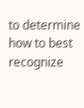to determine how to best recognize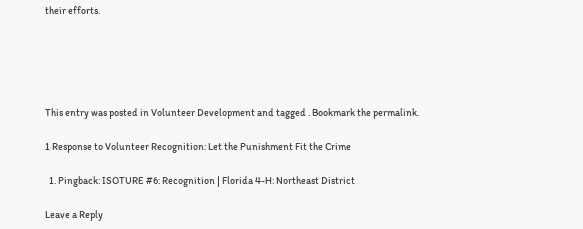their efforts.





This entry was posted in Volunteer Development and tagged . Bookmark the permalink.

1 Response to Volunteer Recognition: Let the Punishment Fit the Crime

  1. Pingback: ISOTURE #6: Recognition | Florida 4-H: Northeast District

Leave a Reply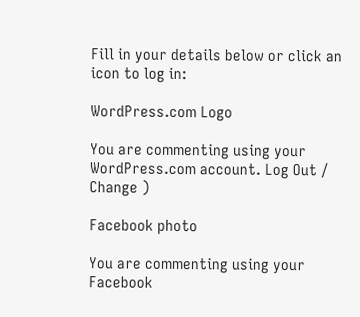Fill in your details below or click an icon to log in:

WordPress.com Logo

You are commenting using your WordPress.com account. Log Out /  Change )

Facebook photo

You are commenting using your Facebook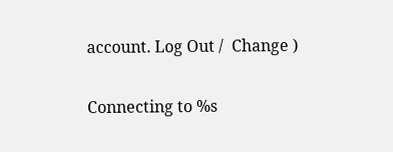account. Log Out /  Change )

Connecting to %s